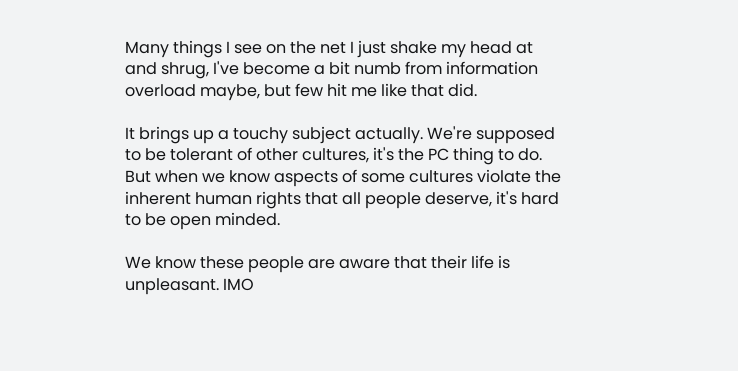Many things I see on the net I just shake my head at and shrug, I've become a bit numb from information overload maybe, but few hit me like that did.

It brings up a touchy subject actually. We're supposed to be tolerant of other cultures, it's the PC thing to do. But when we know aspects of some cultures violate the inherent human rights that all people deserve, it's hard to be open minded.

We know these people are aware that their life is unpleasant. IMO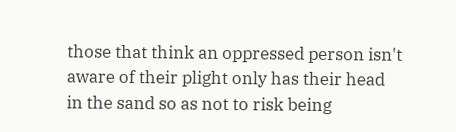those that think an oppressed person isn't aware of their plight only has their head in the sand so as not to risk being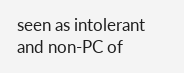seen as intolerant and non-PC of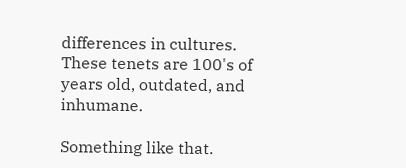differences in cultures. These tenets are 100's of years old, outdated, and inhumane.

Something like that.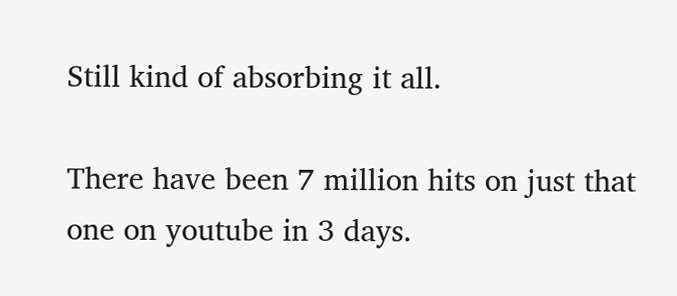Still kind of absorbing it all.

There have been 7 million hits on just that one on youtube in 3 days.